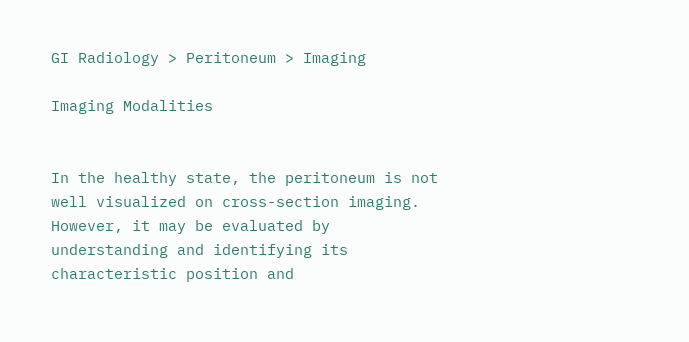GI Radiology > Peritoneum > Imaging

Imaging Modalities


In the healthy state, the peritoneum is not well visualized on cross-section imaging. However, it may be evaluated by understanding and identifying its characteristic position and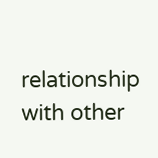relationship with other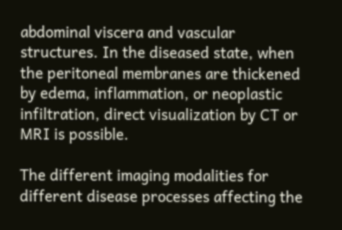abdominal viscera and vascular structures. In the diseased state, when the peritoneal membranes are thickened by edema, inflammation, or neoplastic infiltration, direct visualization by CT or MRI is possible.

The different imaging modalities for different disease processes affecting the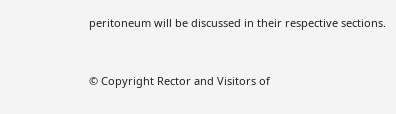peritoneum will be discussed in their respective sections.


© Copyright Rector and Visitors of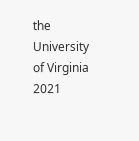the University of Virginia 2021